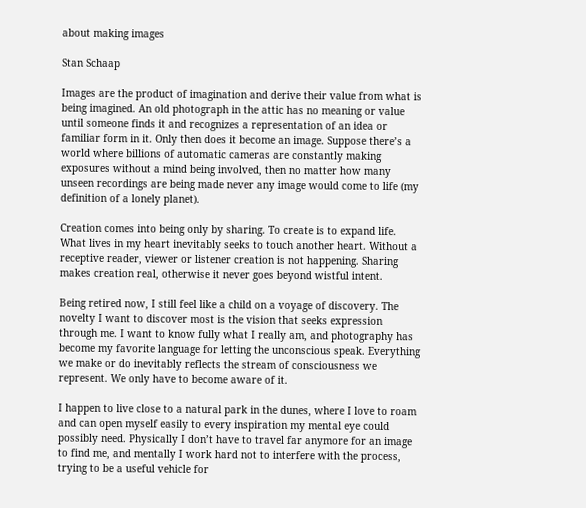about making images

Stan Schaap

Images are the product of imagination and derive their value from what is being imagined. An old photograph in the attic has no meaning or value until someone finds it and recognizes a representation of an idea or familiar form in it. Only then does it become an image. Suppose there’s a world where billions of automatic cameras are constantly making exposures without a mind being involved, then no matter how many unseen recordings are being made never any image would come to life (my definition of a lonely planet).

Creation comes into being only by sharing. To create is to expand life. What lives in my heart inevitably seeks to touch another heart. Without a receptive reader, viewer or listener creation is not happening. Sharing makes creation real, otherwise it never goes beyond wistful intent.

Being retired now, I still feel like a child on a voyage of discovery. The novelty I want to discover most is the vision that seeks expression through me. I want to know fully what I really am, and photography has become my favorite language for letting the unconscious speak. Everything we make or do inevitably reflects the stream of consciousness we represent. We only have to become aware of it.

I happen to live close to a natural park in the dunes, where I love to roam and can open myself easily to every inspiration my mental eye could possibly need. Physically I don’t have to travel far anymore for an image to find me, and mentally I work hard not to interfere with the process, trying to be a useful vehicle for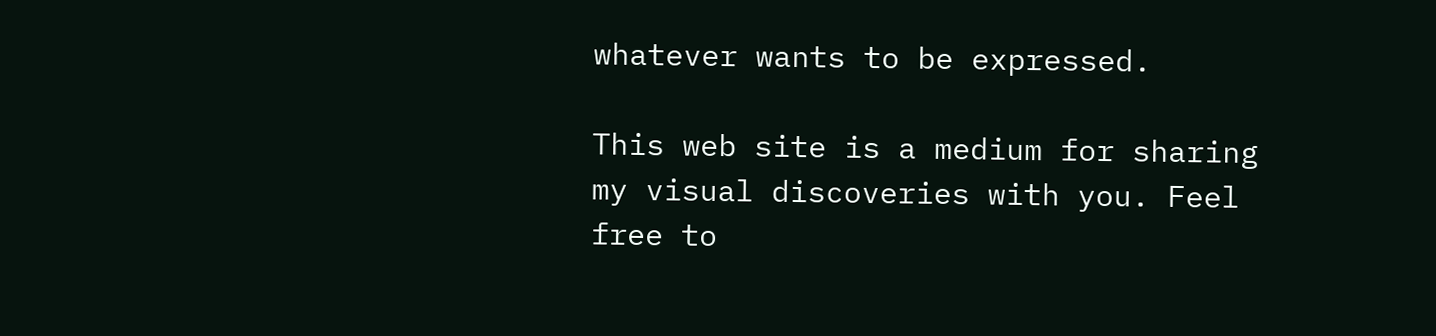whatever wants to be expressed.

This web site is a medium for sharing my visual discoveries with you. Feel free to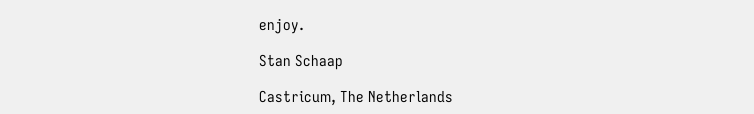enjoy.

Stan Schaap

Castricum, The Netherlands